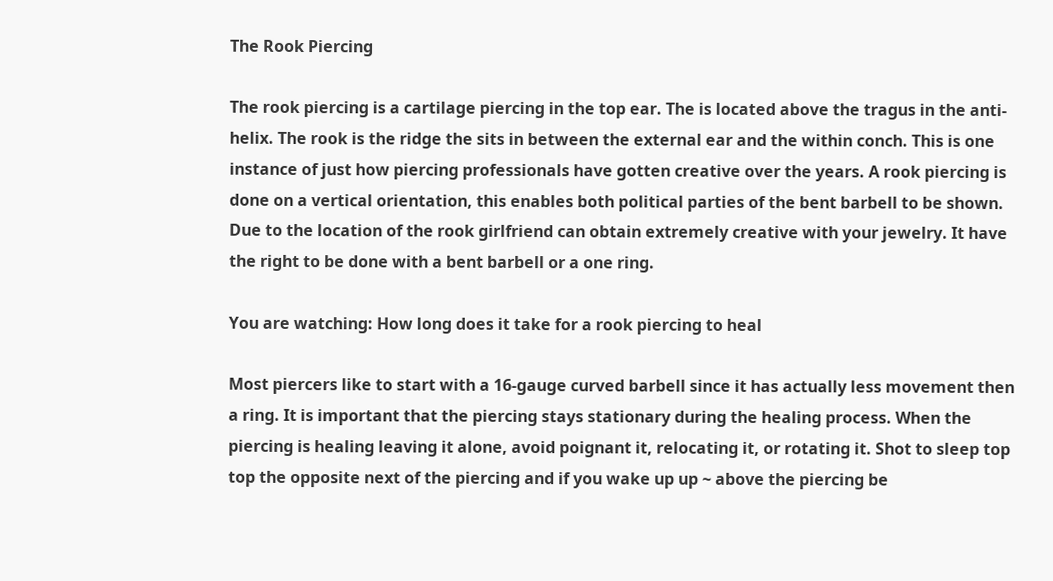The Rook Piercing

The rook piercing is a cartilage piercing in the top ear. The is located above the tragus in the anti-helix. The rook is the ridge the sits in between the external ear and the within conch. This is one instance of just how piercing professionals have gotten creative over the years. A rook piercing is done on a vertical orientation, this enables both political parties of the bent barbell to be shown. Due to the location of the rook girlfriend can obtain extremely creative with your jewelry. It have the right to be done with a bent barbell or a one ring.

You are watching: How long does it take for a rook piercing to heal

Most piercers like to start with a 16-gauge curved barbell since it has actually less movement then a ring. It is important that the piercing stays stationary during the healing process. When the piercing is healing leaving it alone, avoid poignant it, relocating it, or rotating it. Shot to sleep top top the opposite next of the piercing and if you wake up up ~ above the piercing be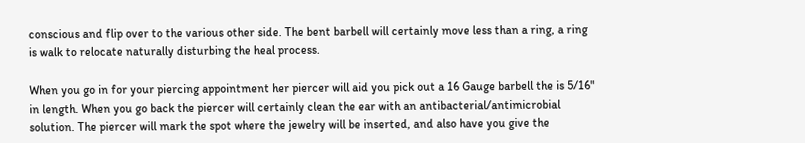conscious and flip over to the various other side. The bent barbell will certainly move less than a ring, a ring is walk to relocate naturally disturbing the heal process.

When you go in for your piercing appointment her piercer will aid you pick out a 16 Gauge barbell the is 5/16" in length. When you go back the piercer will certainly clean the ear with an antibacterial/antimicrobial solution. The piercer will mark the spot where the jewelry will be inserted, and also have you give the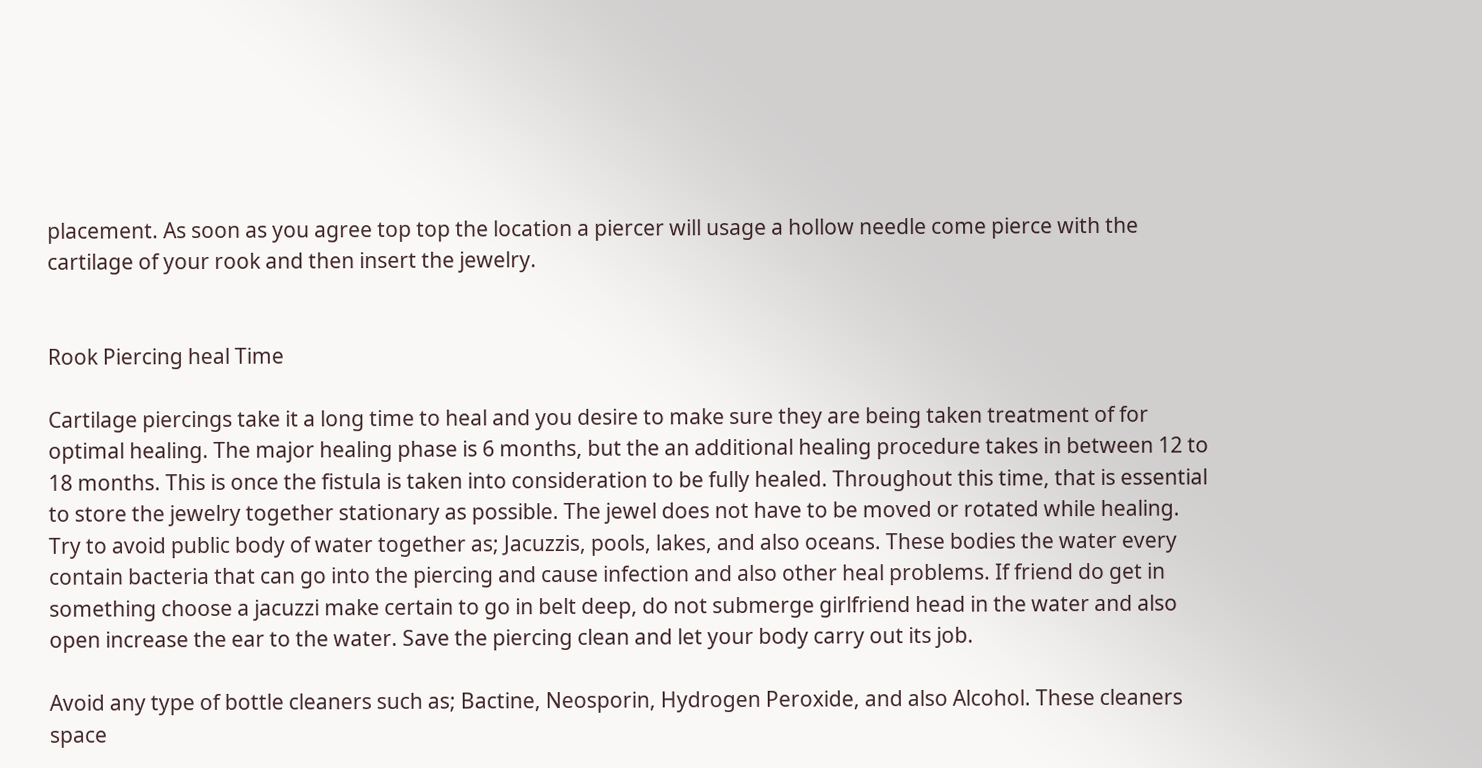placement. As soon as you agree top top the location a piercer will usage a hollow needle come pierce with the cartilage of your rook and then insert the jewelry.


Rook Piercing heal Time

Cartilage piercings take it a long time to heal and you desire to make sure they are being taken treatment of for optimal healing. The major healing phase is 6 months, but the an additional healing procedure takes in between 12 to 18 months. This is once the fistula is taken into consideration to be fully healed. Throughout this time, that is essential to store the jewelry together stationary as possible. The jewel does not have to be moved or rotated while healing. Try to avoid public body of water together as; Jacuzzis, pools, lakes, and also oceans. These bodies the water every contain bacteria that can go into the piercing and cause infection and also other heal problems. If friend do get in something choose a jacuzzi make certain to go in belt deep, do not submerge girlfriend head in the water and also open increase the ear to the water. Save the piercing clean and let your body carry out its job.

Avoid any type of bottle cleaners such as; Bactine, Neosporin, Hydrogen Peroxide, and also Alcohol. These cleaners space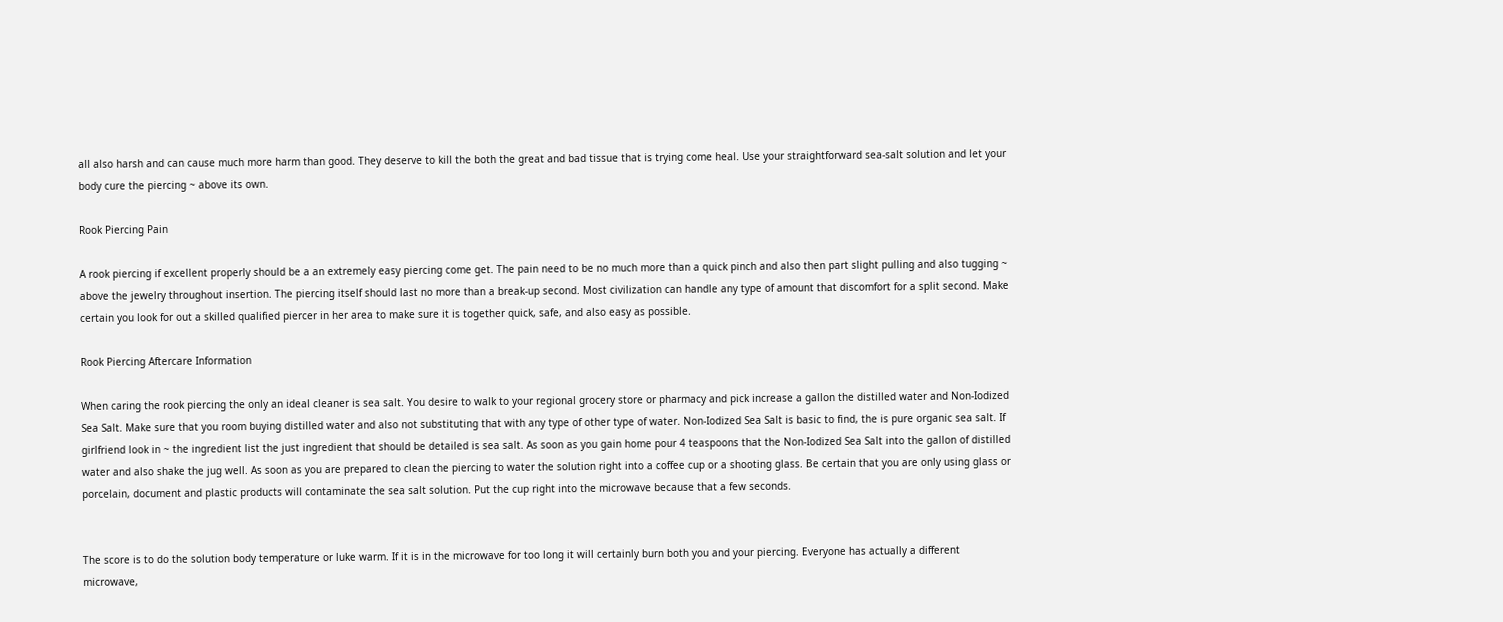all also harsh and can cause much more harm than good. They deserve to kill the both the great and bad tissue that is trying come heal. Use your straightforward sea-salt solution and let your body cure the piercing ~ above its own.

Rook Piercing Pain

A rook piercing if excellent properly should be a an extremely easy piercing come get. The pain need to be no much more than a quick pinch and also then part slight pulling and also tugging ~ above the jewelry throughout insertion. The piercing itself should last no more than a break-up second. Most civilization can handle any type of amount that discomfort for a split second. Make certain you look for out a skilled qualified piercer in her area to make sure it is together quick, safe, and also easy as possible.

Rook Piercing Aftercare Information

When caring the rook piercing the only an ideal cleaner is sea salt. You desire to walk to your regional grocery store or pharmacy and pick increase a gallon the distilled water and Non-Iodized Sea Salt. Make sure that you room buying distilled water and also not substituting that with any type of other type of water. Non-Iodized Sea Salt is basic to find, the is pure organic sea salt. If girlfriend look in ~ the ingredient list the just ingredient that should be detailed is sea salt. As soon as you gain home pour 4 teaspoons that the Non-Iodized Sea Salt into the gallon of distilled water and also shake the jug well. As soon as you are prepared to clean the piercing to water the solution right into a coffee cup or a shooting glass. Be certain that you are only using glass or porcelain, document and plastic products will contaminate the sea salt solution. Put the cup right into the microwave because that a few seconds.


The score is to do the solution body temperature or luke warm. If it is in the microwave for too long it will certainly burn both you and your piercing. Everyone has actually a different microwave,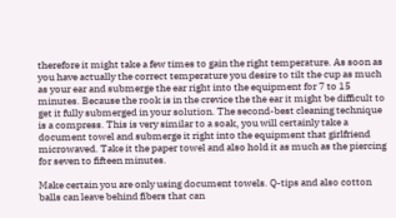therefore it might take a few times to gain the right temperature. As soon as you have actually the correct temperature you desire to tilt the cup as much as your ear and submerge the ear right into the equipment for 7 to 15 minutes. Because the rook is in the crevice the the ear it might be difficult to get it fully submerged in your solution. The second-best cleaning technique is a compress. This is very similar to a soak, you will certainly take a document towel and submerge it right into the equipment that girlfriend microwaved. Take it the paper towel and also hold it as much as the piercing for seven to fifteen minutes.

Make certain you are only using document towels. Q-tips and also cotton balls can leave behind fibers that can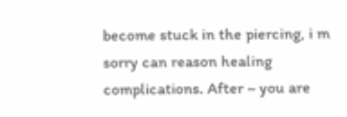become stuck in the piercing, i m sorry can reason healing complications. After ~ you are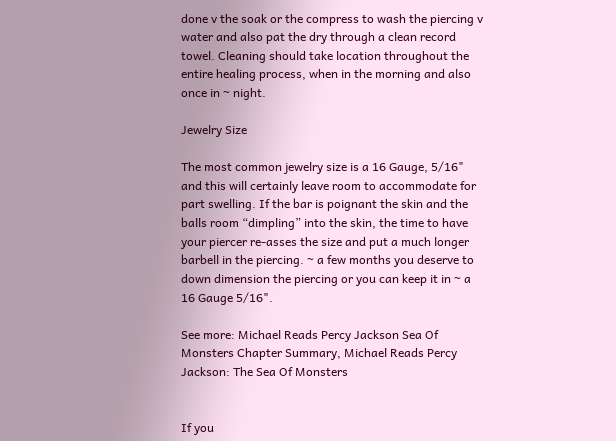done v the soak or the compress to wash the piercing v water and also pat the dry through a clean record towel. Cleaning should take location throughout the entire healing process, when in the morning and also once in ~ night.

Jewelry Size

The most common jewelry size is a 16 Gauge, 5/16" and this will certainly leave room to accommodate for part swelling. If the bar is poignant the skin and the balls room “dimpling” into the skin, the time to have your piercer re-asses the size and put a much longer barbell in the piercing. ~ a few months you deserve to down dimension the piercing or you can keep it in ~ a 16 Gauge 5/16".

See more: Michael Reads Percy Jackson Sea Of Monsters Chapter Summary, Michael Reads Percy Jackson: The Sea Of Monsters


If you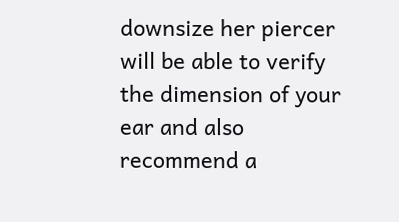downsize her piercer will be able to verify the dimension of your ear and also recommend a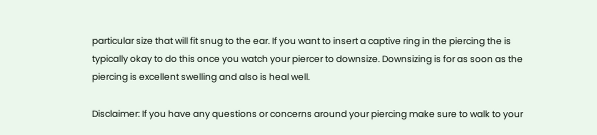particular size that will fit snug to the ear. If you want to insert a captive ring in the piercing the is typically okay to do this once you watch your piercer to downsize. Downsizing is for as soon as the piercing is excellent swelling and also is heal well.

Disclaimer: If you have any questions or concerns around your piercing make sure to walk to your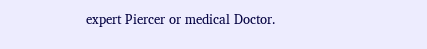expert Piercer or medical Doctor.